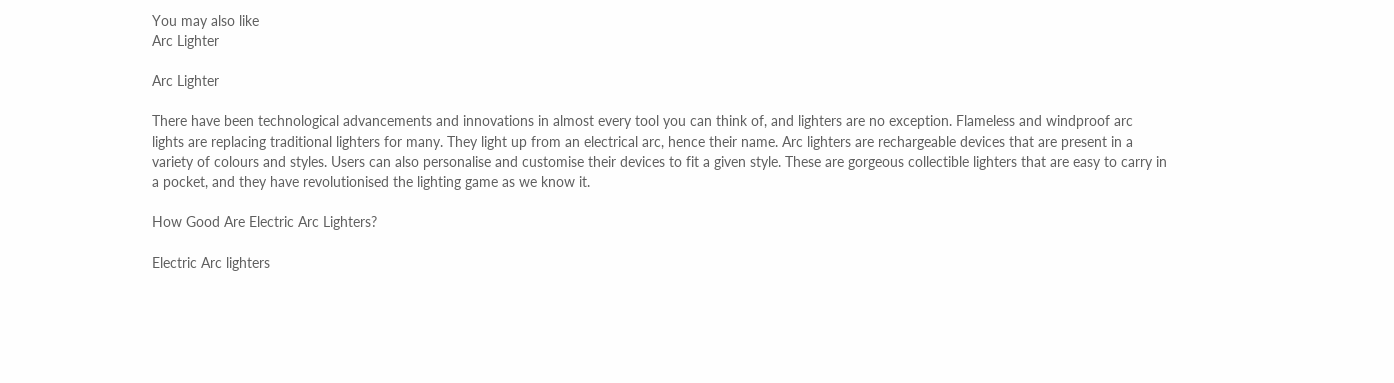You may also like
Arc Lighter

Arc Lighter

There have been technological advancements and innovations in almost every tool you can think of, and lighters are no exception. Flameless and windproof arc lights are replacing traditional lighters for many. They light up from an electrical arc, hence their name. Arc lighters are rechargeable devices that are present in a variety of colours and styles. Users can also personalise and customise their devices to fit a given style. These are gorgeous collectible lighters that are easy to carry in a pocket, and they have revolutionised the lighting game as we know it.

How Good Are Electric Arc Lighters?

Electric Arc lighters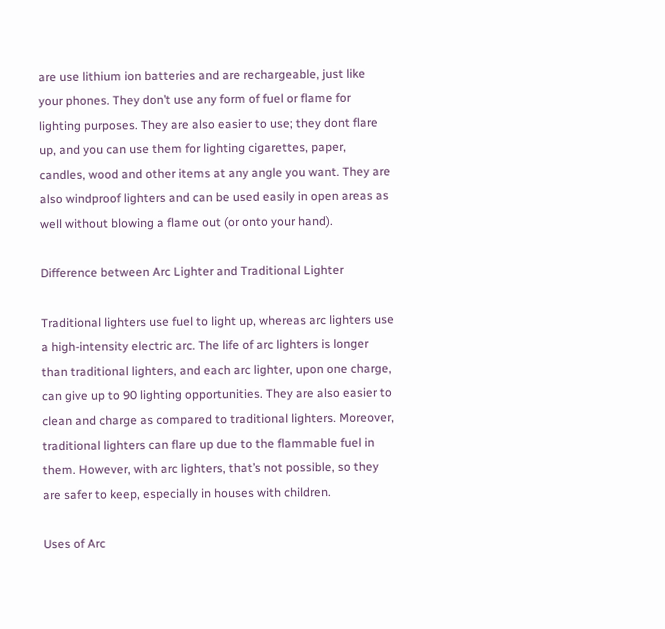are use lithium ion batteries and are rechargeable, just like your phones. They don’t use any form of fuel or flame for lighting purposes. They are also easier to use; they dont flare up, and you can use them for lighting cigarettes, paper, candles, wood and other items at any angle you want. They are also windproof lighters and can be used easily in open areas as well without blowing a flame out (or onto your hand).

Difference between Arc Lighter and Traditional Lighter

Traditional lighters use fuel to light up, whereas arc lighters use a high-intensity electric arc. The life of arc lighters is longer than traditional lighters, and each arc lighter, upon one charge, can give up to 90 lighting opportunities. They are also easier to clean and charge as compared to traditional lighters. Moreover, traditional lighters can flare up due to the flammable fuel in them. However, with arc lighters, that’s not possible, so they are safer to keep, especially in houses with children.

Uses of Arc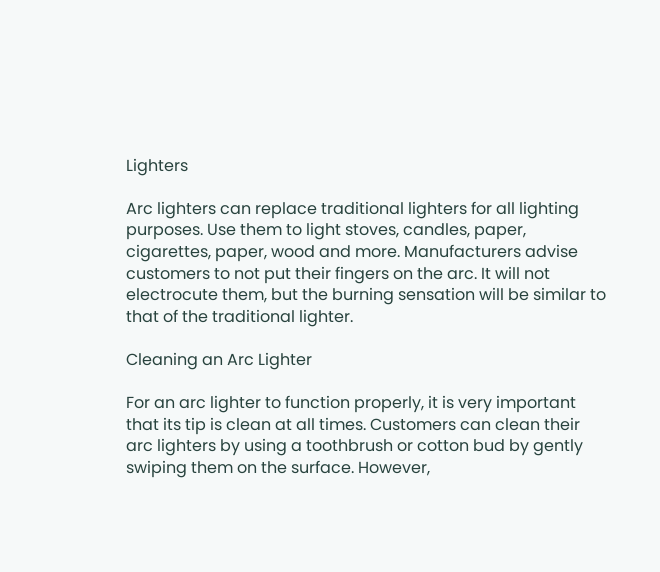Lighters

Arc lighters can replace traditional lighters for all lighting purposes. Use them to light stoves, candles, paper, cigarettes, paper, wood and more. Manufacturers advise customers to not put their fingers on the arc. It will not electrocute them, but the burning sensation will be similar to that of the traditional lighter.

Cleaning an Arc Lighter

For an arc lighter to function properly, it is very important that its tip is clean at all times. Customers can clean their arc lighters by using a toothbrush or cotton bud by gently swiping them on the surface. However,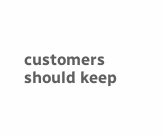customers should keep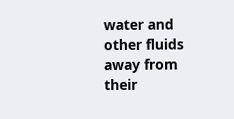water and other fluids away from their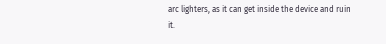arc lighters, as it can get inside the device and ruin it.